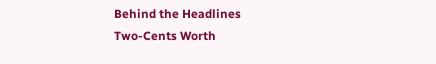Behind the Headlines
Two-Cents Worth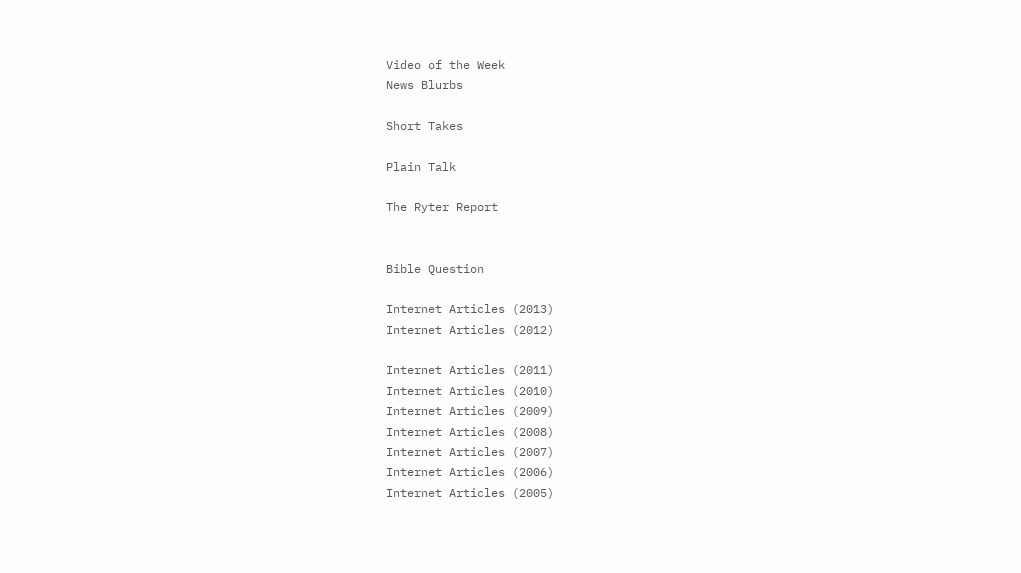Video of the Week
News Blurbs

Short Takes

Plain Talk

The Ryter Report


Bible Question

Internet Articles (2013)
Internet Articles (2012)

Internet Articles (2011)
Internet Articles (2010)
Internet Articles (2009)
Internet Articles (2008)
Internet Articles (2007)
Internet Articles (2006)
Internet Articles (2005)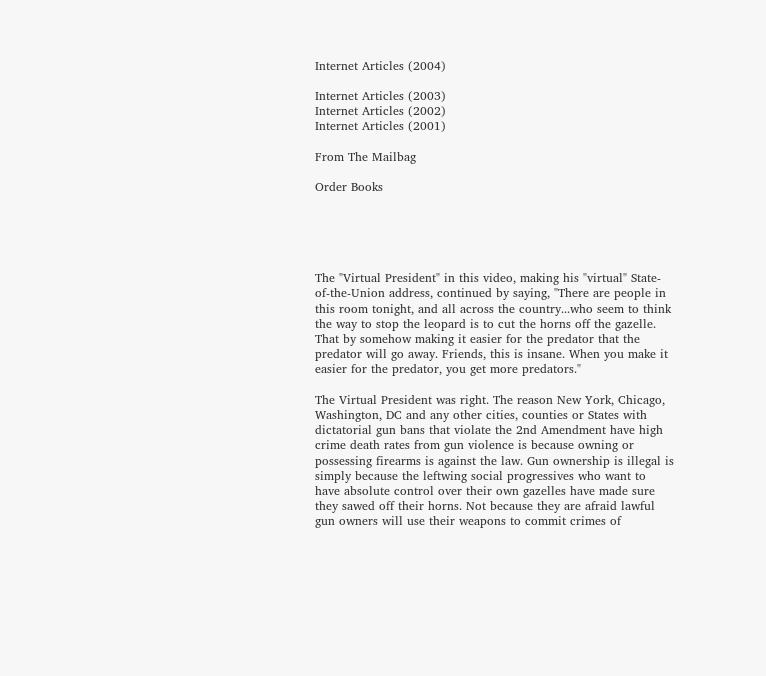Internet Articles (2004)

Internet Articles (2003)
Internet Articles (2002)
Internet Articles (2001)

From The Mailbag

Order Books





The "Virtual President" in this video, making his "virtual" State-of-the-Union address, continued by saying, "There are people in this room tonight, and all across the country...who seem to think the way to stop the leopard is to cut the horns off the gazelle. That by somehow making it easier for the predator that the predator will go away. Friends, this is insane. When you make it easier for the predator, you get more predators."

The Virtual President was right. The reason New York, Chicago, Washington, DC and any other cities, counties or States with dictatorial gun bans that violate the 2nd Amendment have high crime death rates from gun violence is because owning or possessing firearms is against the law. Gun ownership is illegal is simply because the leftwing social progressives who want to have absolute control over their own gazelles have made sure they sawed off their horns. Not because they are afraid lawful gun owners will use their weapons to commit crimes of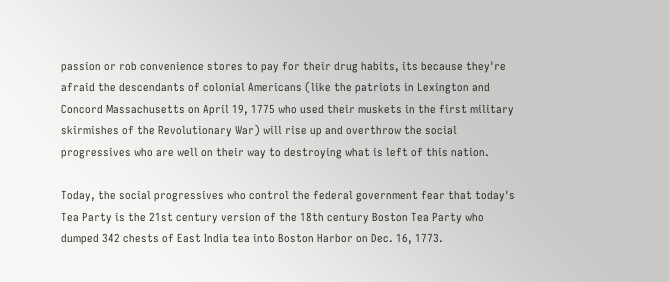passion or rob convenience stores to pay for their drug habits, its because they're afraid the descendants of colonial Americans (like the patriots in Lexington and Concord Massachusetts on April 19, 1775 who used their muskets in the first military skirmishes of the Revolutionary War) will rise up and overthrow the social progressives who are well on their way to destroying what is left of this nation.

Today, the social progressives who control the federal government fear that today's Tea Party is the 21st century version of the 18th century Boston Tea Party who dumped 342 chests of East India tea into Boston Harbor on Dec. 16, 1773.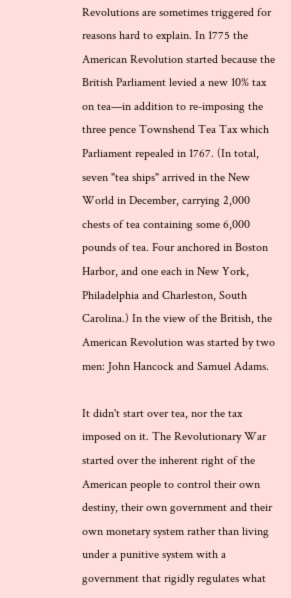Revolutions are sometimes triggered for reasons hard to explain. In 1775 the American Revolution started because the British Parliament levied a new 10% tax on tea—in addition to re-imposing the three pence Townshend Tea Tax which Parliament repealed in 1767. (In total, seven "tea ships" arrived in the New World in December, carrying 2,000 chests of tea containing some 6,000 pounds of tea. Four anchored in Boston Harbor, and one each in New York, Philadelphia and Charleston, South Carolina.) In the view of the British, the American Revolution was started by two men: John Hancock and Samuel Adams.

It didn't start over tea, nor the tax imposed on it. The Revolutionary War started over the inherent right of the American people to control their own destiny, their own government and their own monetary system rather than living under a punitive system with a government that rigidly regulates what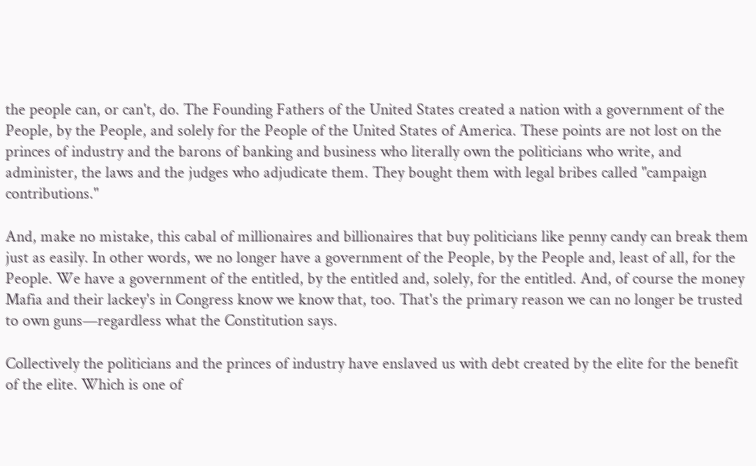the people can, or can't, do. The Founding Fathers of the United States created a nation with a government of the People, by the People, and solely for the People of the United States of America. These points are not lost on the princes of industry and the barons of banking and business who literally own the politicians who write, and administer, the laws and the judges who adjudicate them. They bought them with legal bribes called "campaign contributions."

And, make no mistake, this cabal of millionaires and billionaires that buy politicians like penny candy can break them just as easily. In other words, we no longer have a government of the People, by the People and, least of all, for the People. We have a government of the entitled, by the entitled and, solely, for the entitled. And, of course the money Mafia and their lackey's in Congress know we know that, too. That's the primary reason we can no longer be trusted to own guns—regardless what the Constitution says.

Collectively the politicians and the princes of industry have enslaved us with debt created by the elite for the benefit of the elite. Which is one of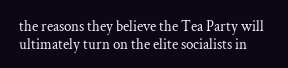the reasons they believe the Tea Party will ultimately turn on the elite socialists in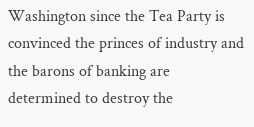Washington since the Tea Party is convinced the princes of industry and the barons of banking are determined to destroy the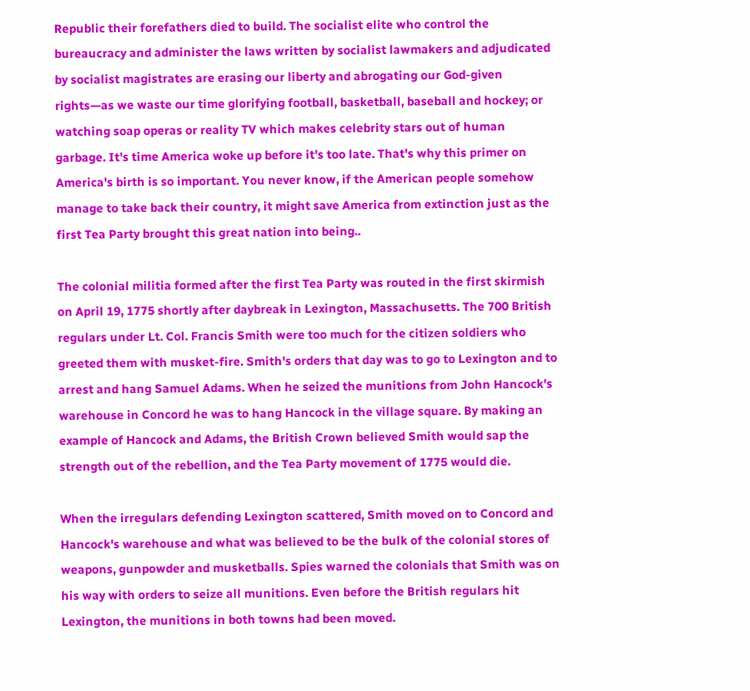Republic their forefathers died to build. The socialist elite who control the bureaucracy and administer the laws written by socialist lawmakers and adjudicated by socialist magistrates are erasing our liberty and abrogating our God-given rights—as we waste our time glorifying football, basketball, baseball and hockey; or watching soap operas or reality TV which makes celebrity stars out of human garbage. It's time America woke up before it's too late. That's why this primer on America's birth is so important. You never know, if the American people somehow manage to take back their country, it might save America from extinction just as the first Tea Party brought this great nation into being..

The colonial militia formed after the first Tea Party was routed in the first skirmish on April 19, 1775 shortly after daybreak in Lexington, Massachusetts. The 700 British regulars under Lt. Col. Francis Smith were too much for the citizen soldiers who greeted them with musket-fire. Smith's orders that day was to go to Lexington and to arrest and hang Samuel Adams. When he seized the munitions from John Hancock's warehouse in Concord he was to hang Hancock in the village square. By making an example of Hancock and Adams, the British Crown believed Smith would sap the strength out of the rebellion, and the Tea Party movement of 1775 would die.

When the irregulars defending Lexington scattered, Smith moved on to Concord and Hancock's warehouse and what was believed to be the bulk of the colonial stores of weapons, gunpowder and musketballs. Spies warned the colonials that Smith was on his way with orders to seize all munitions. Even before the British regulars hit Lexington, the munitions in both towns had been moved.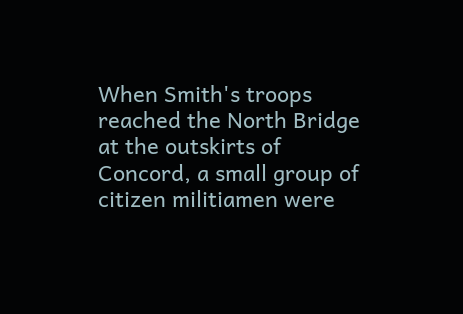When Smith's troops reached the North Bridge at the outskirts of Concord, a small group of citizen militiamen were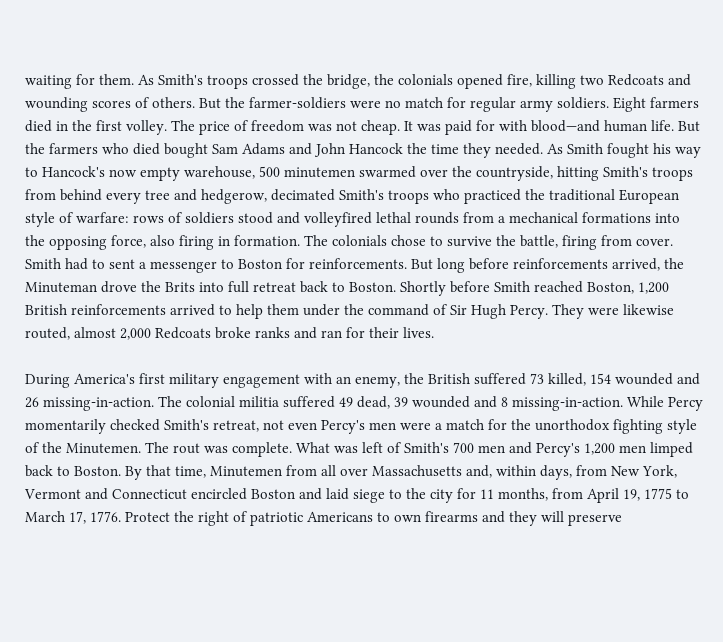waiting for them. As Smith's troops crossed the bridge, the colonials opened fire, killing two Redcoats and wounding scores of others. But the farmer-soldiers were no match for regular army soldiers. Eight farmers died in the first volley. The price of freedom was not cheap. It was paid for with blood—and human life. But the farmers who died bought Sam Adams and John Hancock the time they needed. As Smith fought his way to Hancock's now empty warehouse, 500 minutemen swarmed over the countryside, hitting Smith's troops from behind every tree and hedgerow, decimated Smith's troops who practiced the traditional European style of warfare: rows of soldiers stood and volleyfired lethal rounds from a mechanical formations into the opposing force, also firing in formation. The colonials chose to survive the battle, firing from cover. Smith had to sent a messenger to Boston for reinforcements. But long before reinforcements arrived, the Minuteman drove the Brits into full retreat back to Boston. Shortly before Smith reached Boston, 1,200 British reinforcements arrived to help them under the command of Sir Hugh Percy. They were likewise routed, almost 2,000 Redcoats broke ranks and ran for their lives.

During America's first military engagement with an enemy, the British suffered 73 killed, 154 wounded and 26 missing-in-action. The colonial militia suffered 49 dead, 39 wounded and 8 missing-in-action. While Percy momentarily checked Smith's retreat, not even Percy's men were a match for the unorthodox fighting style of the Minutemen. The rout was complete. What was left of Smith's 700 men and Percy's 1,200 men limped back to Boston. By that time, Minutemen from all over Massachusetts and, within days, from New York, Vermont and Connecticut encircled Boston and laid siege to the city for 11 months, from April 19, 1775 to March 17, 1776. Protect the right of patriotic Americans to own firearms and they will preserve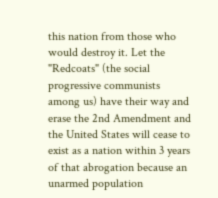this nation from those who would destroy it. Let the "Redcoats" (the social progressive communists among us) have their way and erase the 2nd Amendment and the United States will cease to exist as a nation within 3 years of that abrogation because an unarmed population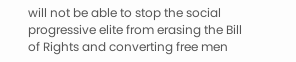will not be able to stop the social progressive elite from erasing the Bill of Rights and converting free men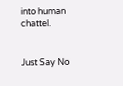into human chattel.


Just Say No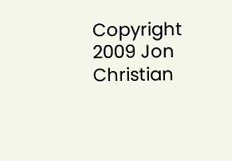Copyright 2009 Jon Christian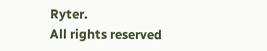Ryter.
All rights reserved